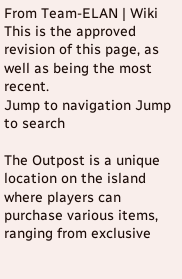From Team-ELAN | Wiki
This is the approved revision of this page, as well as being the most recent.
Jump to navigation Jump to search

The Outpost is a unique location on the island where players can purchase various items, ranging from exclusive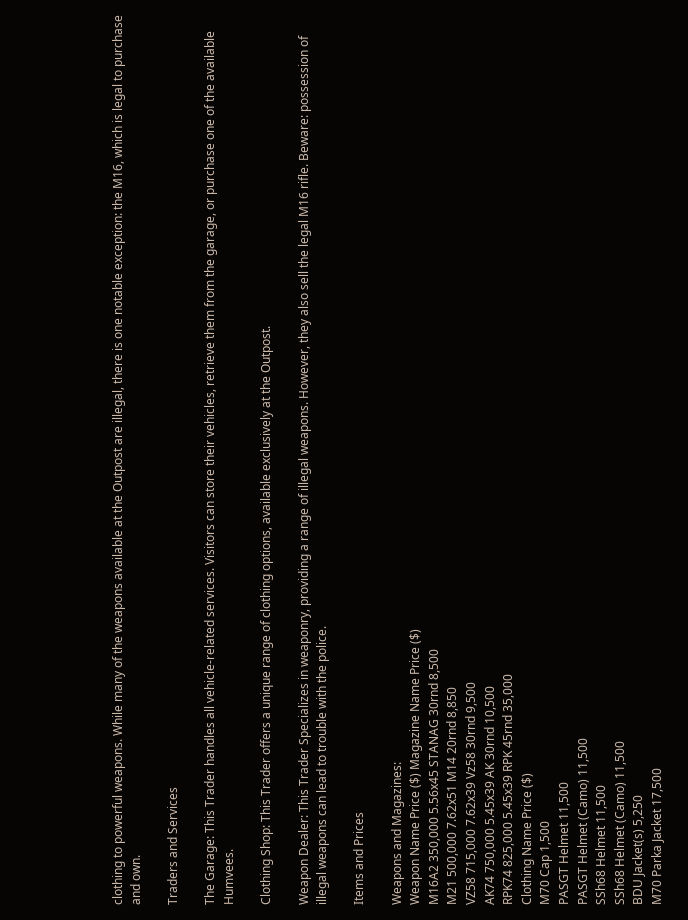clothing to powerful weapons. While many of the weapons available at the Outpost are illegal, there is one notable exception: the M16, which is legal to purchase and own.

Traders and Services

The Garage: This Trader handles all vehicle-related services. Visitors can store their vehicles, retrieve them from the garage, or purchase one of the available Humvees.

Clothing Shop: This Trader offers a unique range of clothing options, available exclusively at the Outpost.

Weapon Dealer: This Trader Specializes in weaponry, providing a range of illegal weapons. However, they also sell the legal M16 rifle. Beware: possession of illegal weapons can lead to trouble with the police.

Items and Prices

Weapons and Magazines:
Weapon Name Price ($) Magazine Name Price ($)
M16A2 350,000 5.56x45 STANAG 30rnd 8,500
M21 500,000 7.62x51 M14 20rnd 8,850
VZ58 715,000 7.62x39 Vz58 30rnd 9,500
AK74 750,000 5.45x39 AK 30rnd 10,500
RPK74 825,000 5.45x39 RPK 45rnd 35,000
Clothing Name Price ($)
M70 Cap 1,500
PASGT Helmet 11,500
PASGT Helmet (Camo) 11,500
SSh68 Helmet 11,500
SSh68 Helmet (Camo) 11,500
BDU Jacket(s) 5,250
M70 Parka Jacket 17,500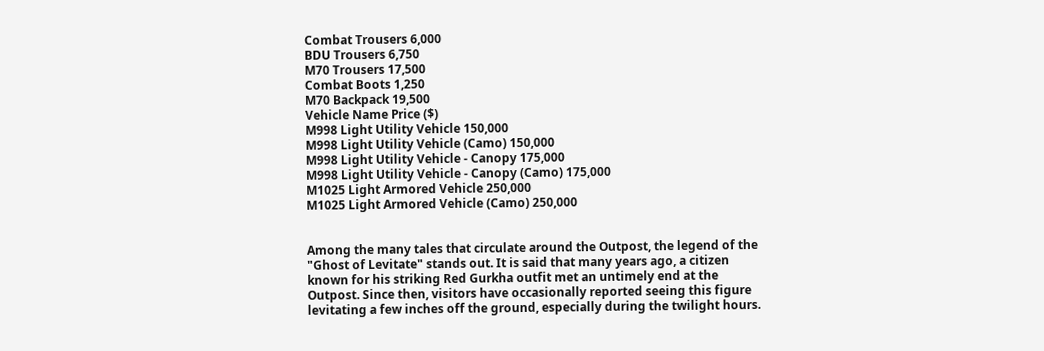Combat Trousers 6,000
BDU Trousers 6,750
M70 Trousers 17,500
Combat Boots 1,250
M70 Backpack 19,500
Vehicle Name Price ($)
M998 Light Utility Vehicle 150,000
M998 Light Utility Vehicle (Camo) 150,000
M998 Light Utility Vehicle - Canopy 175,000
M998 Light Utility Vehicle - Canopy (Camo) 175,000
M1025 Light Armored Vehicle 250,000
M1025 Light Armored Vehicle (Camo) 250,000


Among the many tales that circulate around the Outpost, the legend of the "Ghost of Levitate" stands out. It is said that many years ago, a citizen known for his striking Red Gurkha outfit met an untimely end at the Outpost. Since then, visitors have occasionally reported seeing this figure levitating a few inches off the ground, especially during the twilight hours.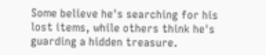Some believe he's searching for his lost items, while others think he's guarding a hidden treasure.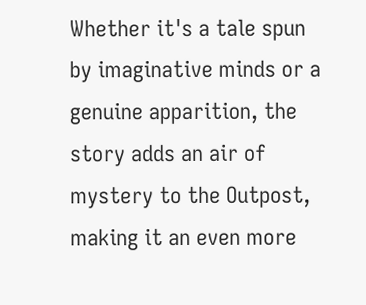Whether it's a tale spun by imaginative minds or a genuine apparition, the story adds an air of mystery to the Outpost, making it an even more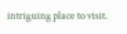intriguing place to visit.